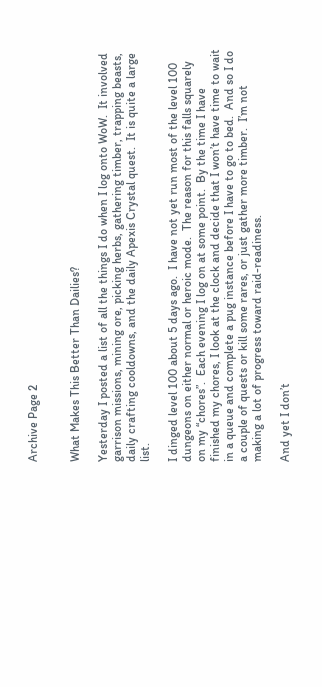Archive Page 2


What Makes This Better Than Dailies?

Yesterday I posted a list of all the things I do when I log onto WoW.  It involved garrison missions, mining ore, picking herbs, gathering timber, trapping beasts, daily crafting cooldowns, and the daily Apexis Crystal quest.  It is quite a large list.

I dinged level 100 about 5 days ago.  I have not yet run most of the level 100 dungeons on either normal or heroic mode.  The reason for this falls squarely on my “chores”.  Each evening I log on at some point.  By the time I have finished my chores, I look at the clock and decide that I won’t have time to wait in a queue and complete a pug instance before I have to go to bed.  And so I do a couple of quests or kill some rares, or just gather more timber.  I’m not making a lot of progress toward raid-readiness.

And yet I don’t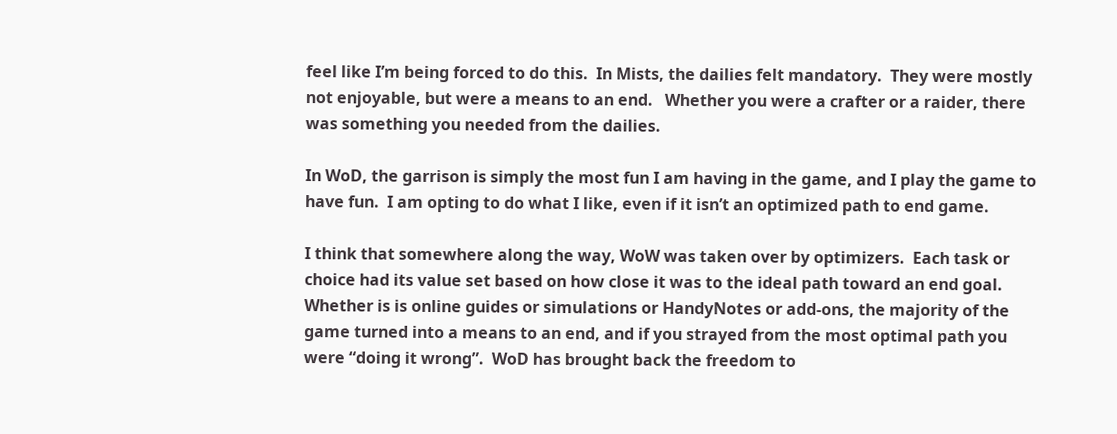feel like I’m being forced to do this.  In Mists, the dailies felt mandatory.  They were mostly not enjoyable, but were a means to an end.   Whether you were a crafter or a raider, there was something you needed from the dailies.

In WoD, the garrison is simply the most fun I am having in the game, and I play the game to have fun.  I am opting to do what I like, even if it isn’t an optimized path to end game.

I think that somewhere along the way, WoW was taken over by optimizers.  Each task or choice had its value set based on how close it was to the ideal path toward an end goal.  Whether is is online guides or simulations or HandyNotes or add-ons, the majority of the game turned into a means to an end, and if you strayed from the most optimal path you were “doing it wrong”.  WoD has brought back the freedom to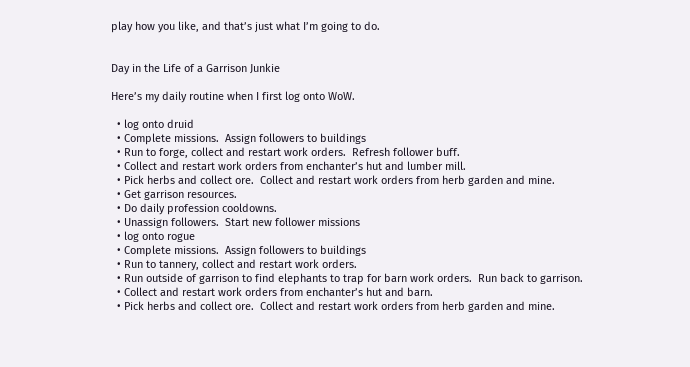play how you like, and that’s just what I’m going to do.


Day in the Life of a Garrison Junkie

Here’s my daily routine when I first log onto WoW.

  • log onto druid
  • Complete missions.  Assign followers to buildings
  • Run to forge, collect and restart work orders.  Refresh follower buff.
  • Collect and restart work orders from enchanter’s hut and lumber mill.
  • Pick herbs and collect ore.  Collect and restart work orders from herb garden and mine.
  • Get garrison resources.
  • Do daily profession cooldowns.
  • Unassign followers.  Start new follower missions
  • log onto rogue
  • Complete missions.  Assign followers to buildings
  • Run to tannery, collect and restart work orders.
  • Run outside of garrison to find elephants to trap for barn work orders.  Run back to garrison.
  • Collect and restart work orders from enchanter’s hut and barn.
  • Pick herbs and collect ore.  Collect and restart work orders from herb garden and mine.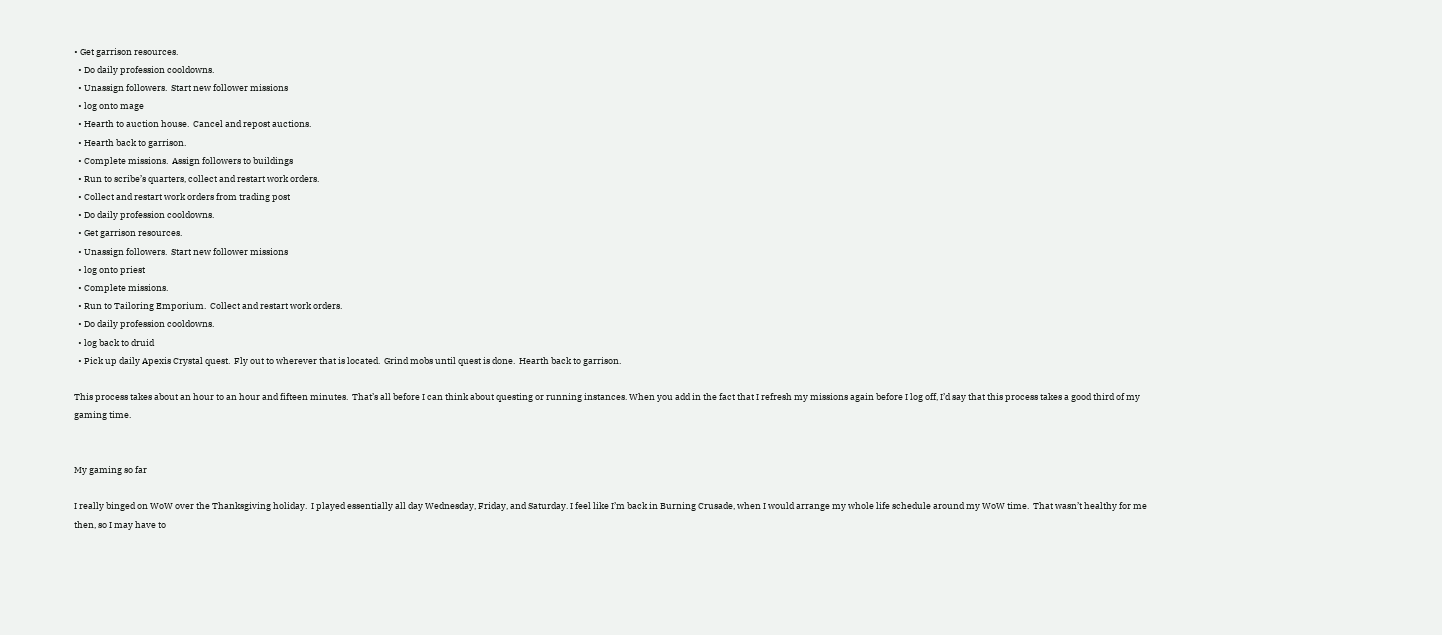• Get garrison resources.
  • Do daily profession cooldowns.
  • Unassign followers.  Start new follower missions
  • log onto mage
  • Hearth to auction house.  Cancel and repost auctions.
  • Hearth back to garrison.
  • Complete missions.  Assign followers to buildings
  • Run to scribe’s quarters, collect and restart work orders.
  • Collect and restart work orders from trading post
  • Do daily profession cooldowns.
  • Get garrison resources.
  • Unassign followers.  Start new follower missions
  • log onto priest
  • Complete missions.
  • Run to Tailoring Emporium.  Collect and restart work orders.
  • Do daily profession cooldowns.
  • log back to druid
  • Pick up daily Apexis Crystal quest.  Fly out to wherever that is located.  Grind mobs until quest is done.  Hearth back to garrison.

This process takes about an hour to an hour and fifteen minutes.  That’s all before I can think about questing or running instances. When you add in the fact that I refresh my missions again before I log off, I’d say that this process takes a good third of my gaming time.


My gaming so far

I really binged on WoW over the Thanksgiving holiday.  I played essentially all day Wednesday, Friday, and Saturday. I feel like I’m back in Burning Crusade, when I would arrange my whole life schedule around my WoW time.  That wasn’t healthy for me then, so I may have to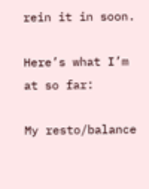rein it in soon.

Here’s what I’m at so far:

My resto/balance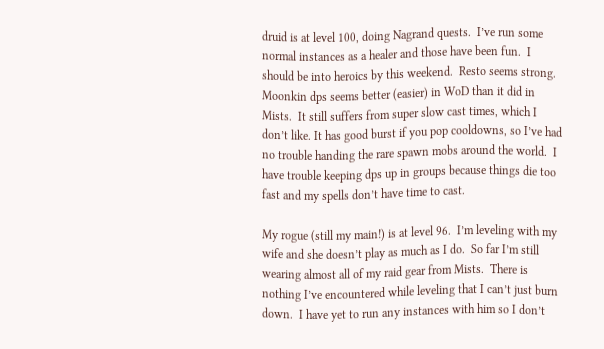druid is at level 100, doing Nagrand quests.  I’ve run some normal instances as a healer and those have been fun.  I should be into heroics by this weekend.  Resto seems strong.  Moonkin dps seems better (easier) in WoD than it did in Mists.  It still suffers from super slow cast times, which I don’t like. It has good burst if you pop cooldowns, so I’ve had no trouble handing the rare spawn mobs around the world.  I have trouble keeping dps up in groups because things die too fast and my spells don’t have time to cast.

My rogue (still my main!) is at level 96.  I’m leveling with my wife and she doesn’t play as much as I do.  So far I’m still wearing almost all of my raid gear from Mists.  There is nothing I’ve encountered while leveling that I can’t just burn down.  I have yet to run any instances with him so I don’t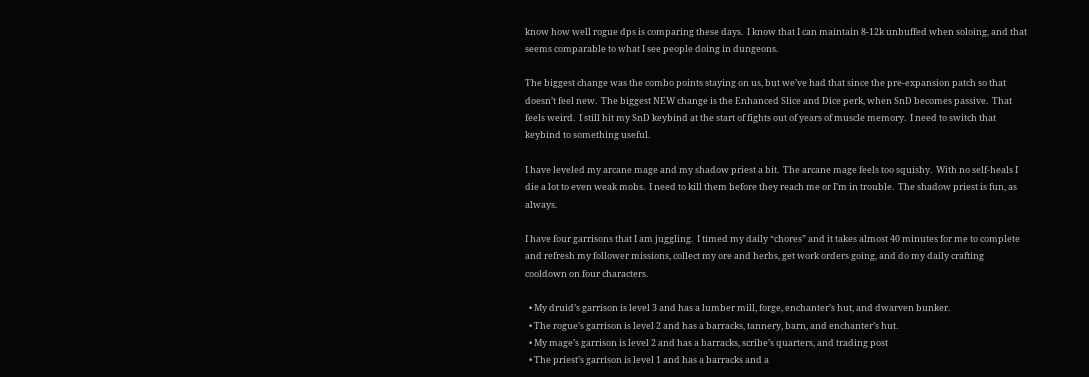know how well rogue dps is comparing these days.  I know that I can maintain 8-12k unbuffed when soloing, and that seems comparable to what I see people doing in dungeons.

The biggest change was the combo points staying on us, but we’ve had that since the pre-expansion patch so that doesn’t feel new.  The biggest NEW change is the Enhanced Slice and Dice perk, when SnD becomes passive.  That feels weird.  I still hit my SnD keybind at the start of fights out of years of muscle memory.  I need to switch that keybind to something useful.

I have leveled my arcane mage and my shadow priest a bit.  The arcane mage feels too squishy.  With no self-heals I die a lot to even weak mobs.  I need to kill them before they reach me or I’m in trouble.  The shadow priest is fun, as always.

I have four garrisons that I am juggling.  I timed my daily “chores” and it takes almost 40 minutes for me to complete and refresh my follower missions, collect my ore and herbs, get work orders going, and do my daily crafting cooldown on four characters.

  • My druid’s garrison is level 3 and has a lumber mill, forge, enchanter’s hut, and dwarven bunker.
  • The rogue’s garrison is level 2 and has a barracks, tannery, barn, and enchanter’s hut.
  • My mage’s garrison is level 2 and has a barracks, scribe’s quarters, and trading post
  • The priest’s garrison is level 1 and has a barracks and a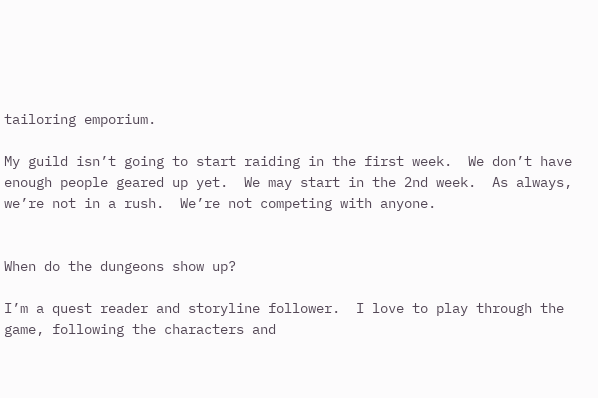tailoring emporium.

My guild isn’t going to start raiding in the first week.  We don’t have enough people geared up yet.  We may start in the 2nd week.  As always, we’re not in a rush.  We’re not competing with anyone.


When do the dungeons show up?

I’m a quest reader and storyline follower.  I love to play through the game, following the characters and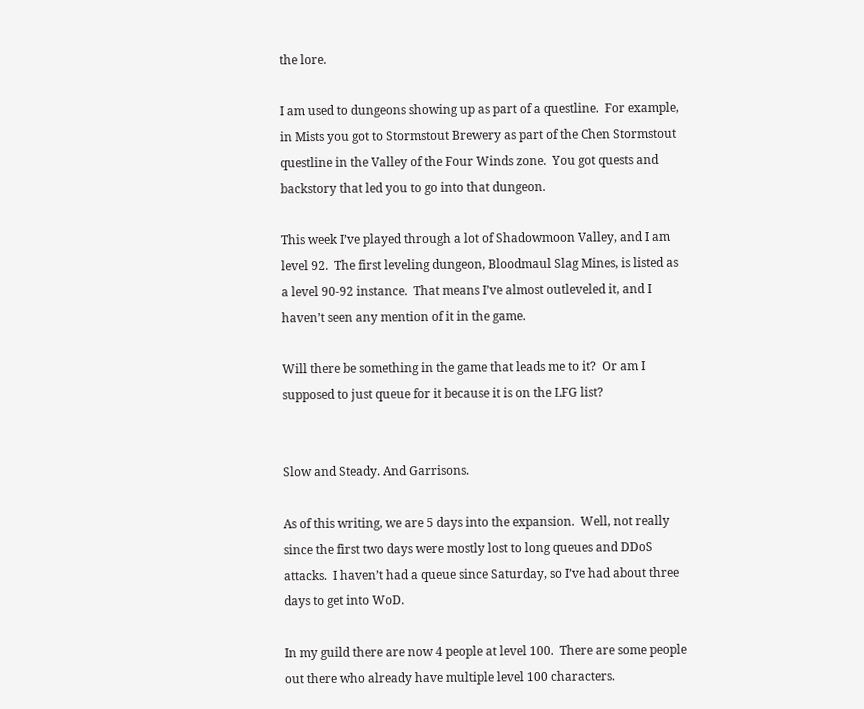the lore.

I am used to dungeons showing up as part of a questline.  For example, in Mists you got to Stormstout Brewery as part of the Chen Stormstout questline in the Valley of the Four Winds zone.  You got quests and backstory that led you to go into that dungeon.

This week I’ve played through a lot of Shadowmoon Valley, and I am level 92.  The first leveling dungeon, Bloodmaul Slag Mines, is listed as a level 90-92 instance.  That means I’ve almost outleveled it, and I haven’t seen any mention of it in the game.

Will there be something in the game that leads me to it?  Or am I supposed to just queue for it because it is on the LFG list?


Slow and Steady. And Garrisons.

As of this writing, we are 5 days into the expansion.  Well, not really since the first two days were mostly lost to long queues and DDoS attacks.  I haven’t had a queue since Saturday, so I’ve had about three days to get into WoD.

In my guild there are now 4 people at level 100.  There are some people out there who already have multiple level 100 characters.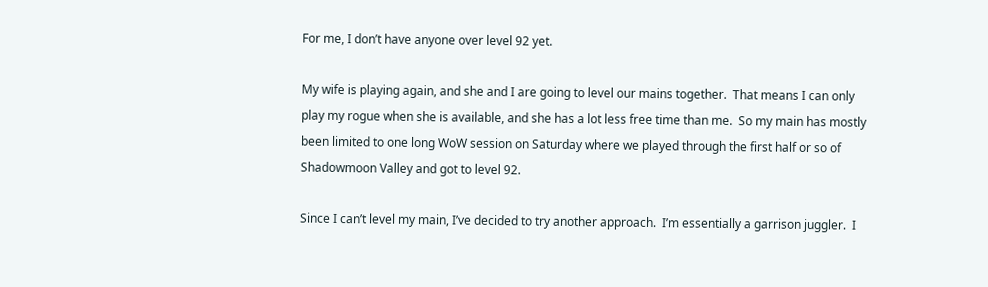For me, I don’t have anyone over level 92 yet.

My wife is playing again, and she and I are going to level our mains together.  That means I can only play my rogue when she is available, and she has a lot less free time than me.  So my main has mostly been limited to one long WoW session on Saturday where we played through the first half or so of Shadowmoon Valley and got to level 92.

Since I can’t level my main, I’ve decided to try another approach.  I’m essentially a garrison juggler.  I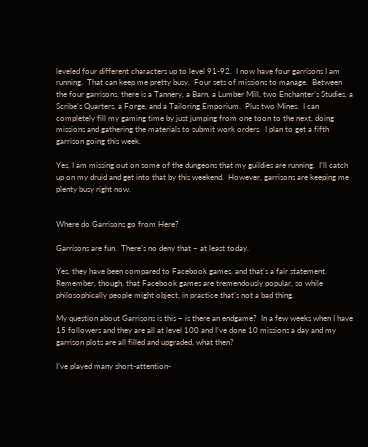leveled four different characters up to level 91-92.  I now have four garrisons I am running.  That can keep me pretty busy.  Four sets of missions to manage.  Between the four garrisons, there is a Tannery, a Barn, a Lumber Mill, two Enchanter’s Studies, a Scribe’s Quarters, a Forge, and a Tailoring Emporium.  Plus two Mines.  I can completely fill my gaming time by just jumping from one toon to the next, doing missions and gathering the materials to submit work orders.  I plan to get a fifth garrison going this week.

Yes, I am missing out on some of the dungeons that my guildies are running.  I’ll catch up on my druid and get into that by this weekend.  However, garrisons are keeping me plenty busy right now.


Where do Garrisons go from Here?

Garrisons are fun.  There’s no deny that – at least today.

Yes, they have been compared to Facebook games, and that’s a fair statement.  Remember, though, that Facebook games are tremendously popular, so while philosophically people might object, in practice that’s not a bad thing.

My question about Garrisons is this – is there an endgame?  In a few weeks when I have 15 followers and they are all at level 100 and I’ve done 10 missions a day and my garrison plots are all filled and upgraded, what then?

I’ve played many short-attention-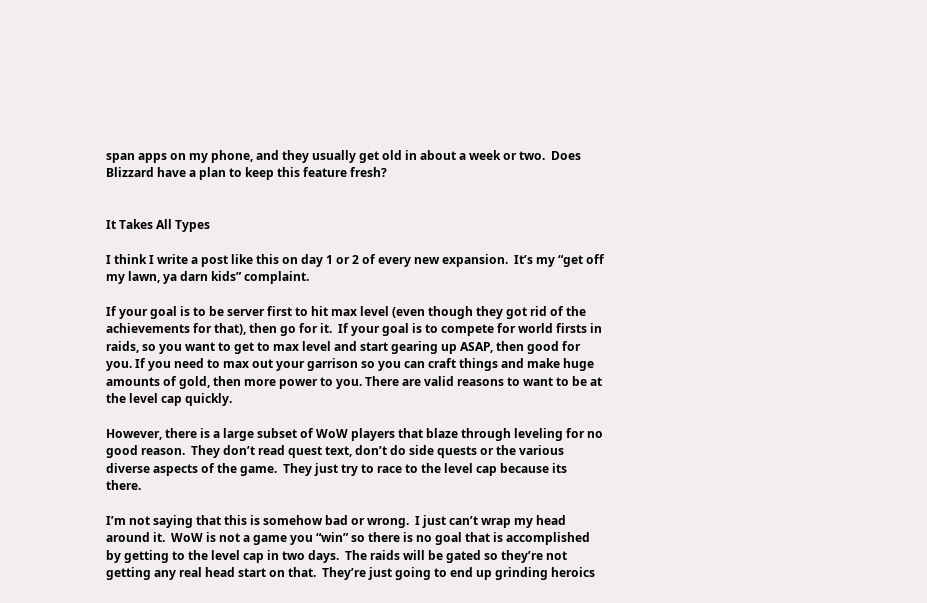span apps on my phone, and they usually get old in about a week or two.  Does Blizzard have a plan to keep this feature fresh?


It Takes All Types

I think I write a post like this on day 1 or 2 of every new expansion.  It’s my “get off my lawn, ya darn kids” complaint.

If your goal is to be server first to hit max level (even though they got rid of the achievements for that), then go for it.  If your goal is to compete for world firsts in raids, so you want to get to max level and start gearing up ASAP, then good for you. If you need to max out your garrison so you can craft things and make huge amounts of gold, then more power to you. There are valid reasons to want to be at the level cap quickly.

However, there is a large subset of WoW players that blaze through leveling for no good reason.  They don’t read quest text, don’t do side quests or the various diverse aspects of the game.  They just try to race to the level cap because its there.

I’m not saying that this is somehow bad or wrong.  I just can’t wrap my head around it.  WoW is not a game you “win” so there is no goal that is accomplished by getting to the level cap in two days.  The raids will be gated so they’re not getting any real head start on that.  They’re just going to end up grinding heroics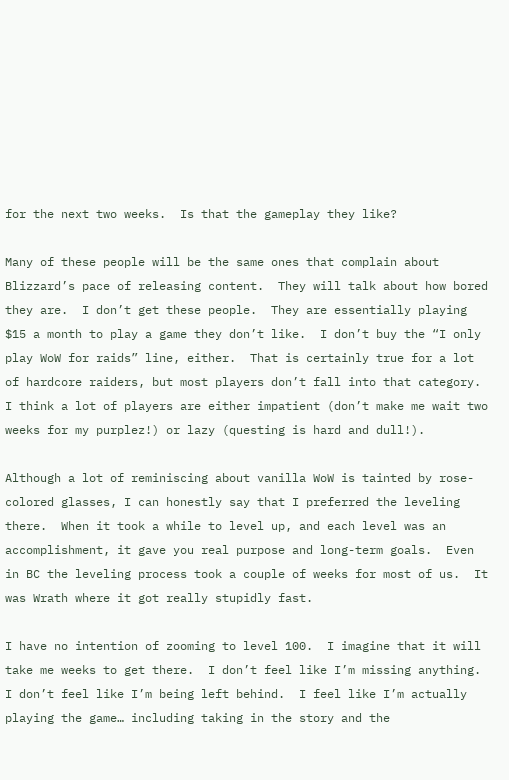for the next two weeks.  Is that the gameplay they like?

Many of these people will be the same ones that complain about Blizzard’s pace of releasing content.  They will talk about how bored they are.  I don’t get these people.  They are essentially playing $15 a month to play a game they don’t like.  I don’t buy the “I only play WoW for raids” line, either.  That is certainly true for a lot of hardcore raiders, but most players don’t fall into that category.  I think a lot of players are either impatient (don’t make me wait two weeks for my purplez!) or lazy (questing is hard and dull!).

Although a lot of reminiscing about vanilla WoW is tainted by rose-colored glasses, I can honestly say that I preferred the leveling there.  When it took a while to level up, and each level was an accomplishment, it gave you real purpose and long-term goals.  Even in BC the leveling process took a couple of weeks for most of us.  It was Wrath where it got really stupidly fast.

I have no intention of zooming to level 100.  I imagine that it will take me weeks to get there.  I don’t feel like I’m missing anything.  I don’t feel like I’m being left behind.  I feel like I’m actually playing the game… including taking in the story and the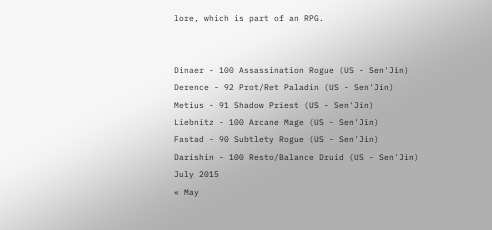lore, which is part of an RPG.


Dinaer - 100 Assassination Rogue (US - Sen'Jin)
Derence - 92 Prot/Ret Paladin (US - Sen'Jin)
Metius - 91 Shadow Priest (US - Sen'Jin)
Liebnitz - 100 Arcane Mage (US - Sen'Jin)
Fastad - 90 Subtlety Rogue (US - Sen'Jin)
Darishin - 100 Resto/Balance Druid (US - Sen'Jin)
July 2015
« May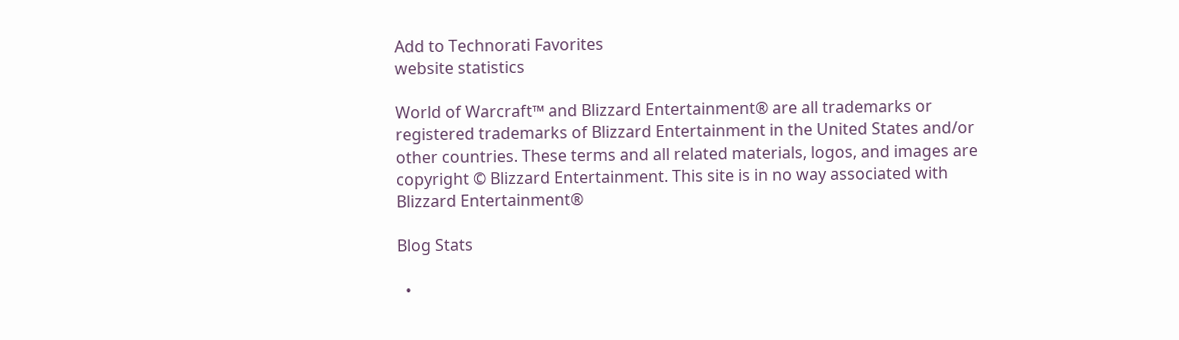Add to Technorati Favorites
website statistics

World of Warcraft™ and Blizzard Entertainment® are all trademarks or registered trademarks of Blizzard Entertainment in the United States and/or other countries. These terms and all related materials, logos, and images are copyright © Blizzard Entertainment. This site is in no way associated with Blizzard Entertainment®

Blog Stats

  •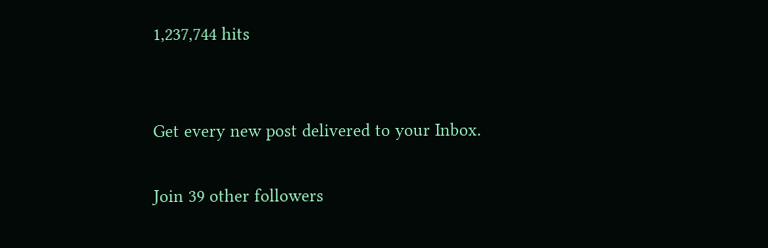1,237,744 hits


Get every new post delivered to your Inbox.

Join 39 other followers